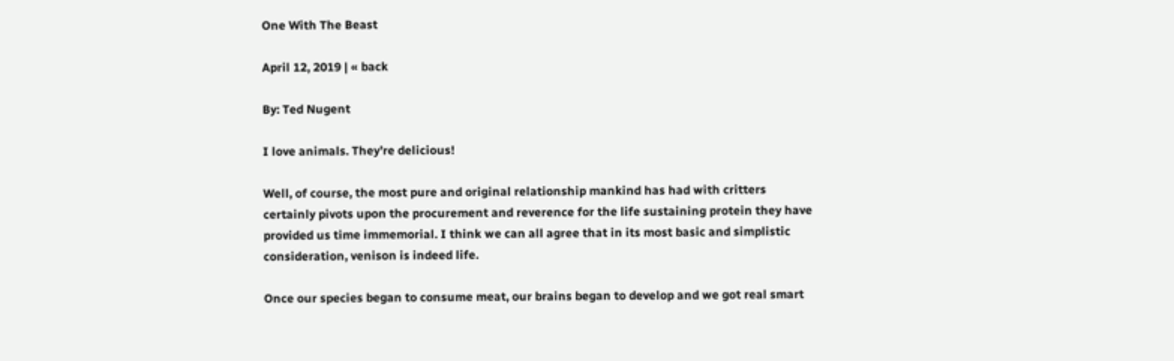One With The Beast

April 12, 2019 | « back

By: Ted Nugent

I love animals. They’re delicious!

Well, of course, the most pure and original relationship mankind has had with critters certainly pivots upon the procurement and reverence for the life sustaining protein they have provided us time immemorial. I think we can all agree that in its most basic and simplistic consideration, venison is indeed life.

Once our species began to consume meat, our brains began to develop and we got real smart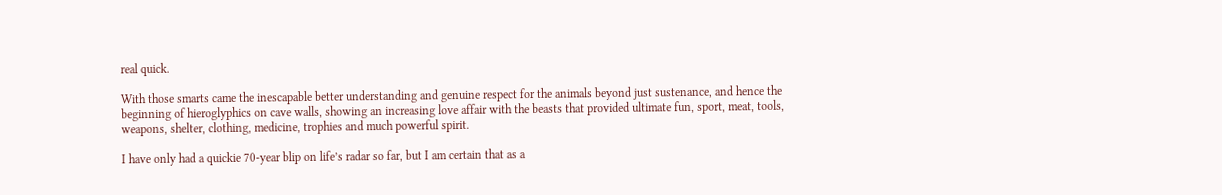real quick.

With those smarts came the inescapable better understanding and genuine respect for the animals beyond just sustenance, and hence the beginning of hieroglyphics on cave walls, showing an increasing love affair with the beasts that provided ultimate fun, sport, meat, tools, weapons, shelter, clothing, medicine, trophies and much powerful spirit.

I have only had a quickie 70-year blip on life’s radar so far, but I am certain that as a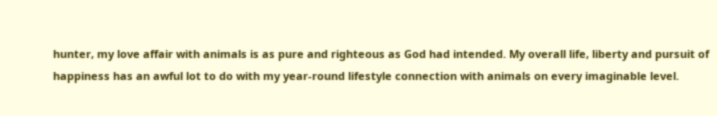hunter, my love affair with animals is as pure and righteous as God had intended. My overall life, liberty and pursuit of happiness has an awful lot to do with my year-round lifestyle connection with animals on every imaginable level.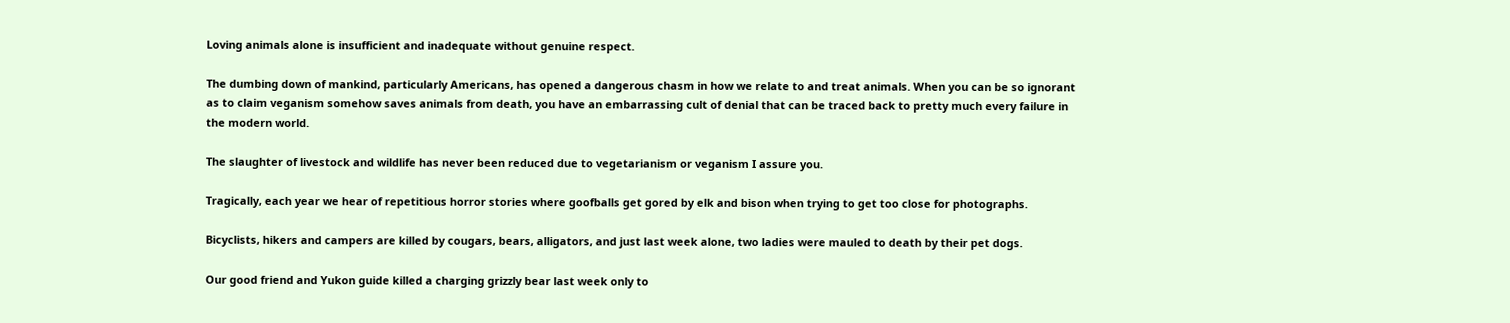Loving animals alone is insufficient and inadequate without genuine respect.

The dumbing down of mankind, particularly Americans, has opened a dangerous chasm in how we relate to and treat animals. When you can be so ignorant as to claim veganism somehow saves animals from death, you have an embarrassing cult of denial that can be traced back to pretty much every failure in the modern world.

The slaughter of livestock and wildlife has never been reduced due to vegetarianism or veganism I assure you.

Tragically, each year we hear of repetitious horror stories where goofballs get gored by elk and bison when trying to get too close for photographs.

Bicyclists, hikers and campers are killed by cougars, bears, alligators, and just last week alone, two ladies were mauled to death by their pet dogs.

Our good friend and Yukon guide killed a charging grizzly bear last week only to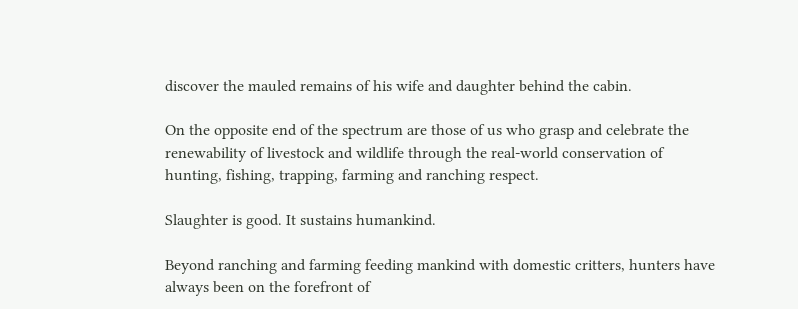discover the mauled remains of his wife and daughter behind the cabin.

On the opposite end of the spectrum are those of us who grasp and celebrate the renewability of livestock and wildlife through the real-world conservation of hunting, fishing, trapping, farming and ranching respect.

Slaughter is good. It sustains humankind.

Beyond ranching and farming feeding mankind with domestic critters, hunters have always been on the forefront of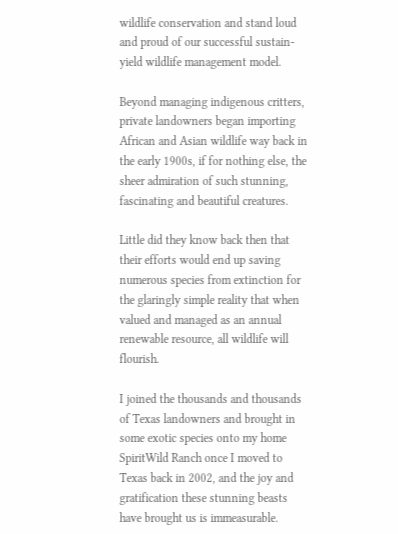wildlife conservation and stand loud and proud of our successful sustain-yield wildlife management model.

Beyond managing indigenous critters, private landowners began importing African and Asian wildlife way back in the early 1900s, if for nothing else, the sheer admiration of such stunning, fascinating and beautiful creatures.

Little did they know back then that their efforts would end up saving numerous species from extinction for the glaringly simple reality that when valued and managed as an annual renewable resource, all wildlife will flourish.

I joined the thousands and thousands of Texas landowners and brought in some exotic species onto my home SpiritWild Ranch once I moved to Texas back in 2002, and the joy and gratification these stunning beasts have brought us is immeasurable.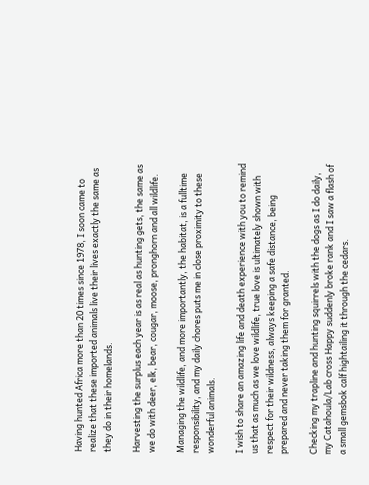Having hunted Africa more than 20 times since 1978, I soon came to realize that these imported animals live their lives exactly the same as they do in their homelands.

Harvesting the surplus each year is as real as hunting gets, the same as we do with deer, elk, bear, cougar, moose, pronghorn and all wildlife.

Managing the wildlife, and more importantly, the habitat, is a fulltime responsibility, and my daily chores puts me in close proximity to these wonderful animals.

I wish to share an amazing life and death experience with you to remind us that as much as we love wildlife, true love is ultimately shown with respect for their wildness, always keeping a safe distance, being prepared and never taking them for granted.

Checking my trapline and hunting squirrels with the dogs as I do daily, my Catahoula/Lab cross Happy suddenly broke rank and I saw a flash of a small gemsbok calf hightailing it through the cedars.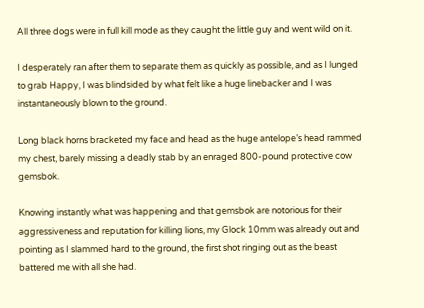All three dogs were in full kill mode as they caught the little guy and went wild on it.

I desperately ran after them to separate them as quickly as possible, and as I lunged to grab Happy, I was blindsided by what felt like a huge linebacker and I was instantaneously blown to the ground.

Long black horns bracketed my face and head as the huge antelope’s head rammed my chest, barely missing a deadly stab by an enraged 800-pound protective cow gemsbok.

Knowing instantly what was happening and that gemsbok are notorious for their aggressiveness and reputation for killing lions, my Glock 10mm was already out and pointing as I slammed hard to the ground, the first shot ringing out as the beast battered me with all she had.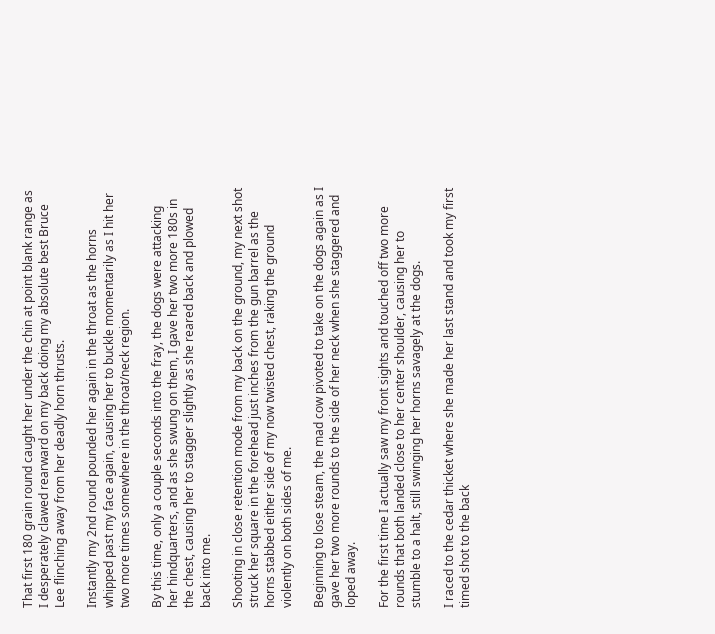That first 180 grain round caught her under the chin at point blank range as I desperately clawed rearward on my back doing my absolute best Bruce Lee flinching away from her deadly horn thrusts.

Instantly my 2nd round pounded her again in the throat as the horns whipped past my face again, causing her to buckle momentarily as I hit her two more times somewhere in the throat/neck region.

By this time, only a couple seconds into the fray, the dogs were attacking her hindquarters, and as she swung on them, I gave her two more 180s in the chest, causing her to stagger slightly as she reared back and plowed back into me.

Shooting in close retention mode from my back on the ground, my next shot struck her square in the forehead just inches from the gun barrel as the horns stabbed either side of my now twisted chest, raking the ground violently on both sides of me.

Beginning to lose steam, the mad cow pivoted to take on the dogs again as I gave her two more rounds to the side of her neck when she staggered and loped away.

For the first time I actually saw my front sights and touched off two more rounds that both landed close to her center shoulder, causing her to stumble to a halt, still swinging her horns savagely at the dogs.

I raced to the cedar thicket where she made her last stand and took my first timed shot to the back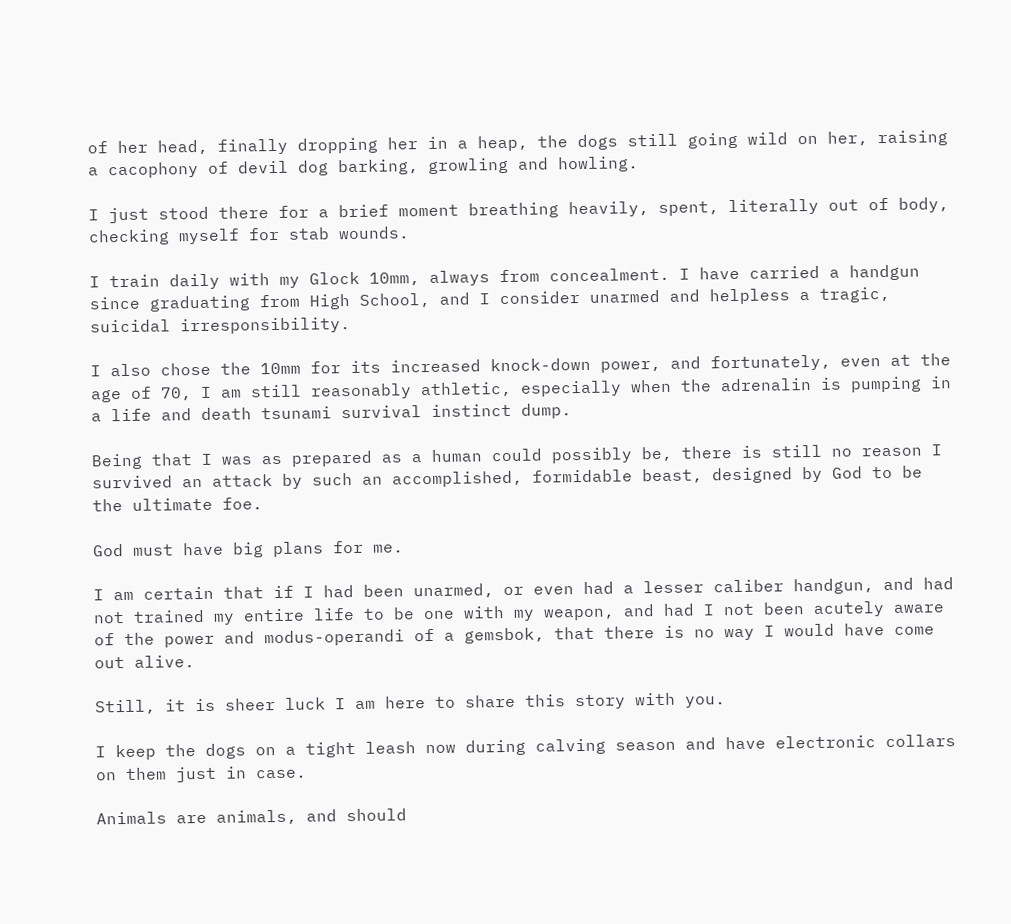of her head, finally dropping her in a heap, the dogs still going wild on her, raising a cacophony of devil dog barking, growling and howling.

I just stood there for a brief moment breathing heavily, spent, literally out of body, checking myself for stab wounds.

I train daily with my Glock 10mm, always from concealment. I have carried a handgun since graduating from High School, and I consider unarmed and helpless a tragic, suicidal irresponsibility.

I also chose the 10mm for its increased knock-down power, and fortunately, even at the age of 70, I am still reasonably athletic, especially when the adrenalin is pumping in a life and death tsunami survival instinct dump.

Being that I was as prepared as a human could possibly be, there is still no reason I survived an attack by such an accomplished, formidable beast, designed by God to be the ultimate foe.

God must have big plans for me.

I am certain that if I had been unarmed, or even had a lesser caliber handgun, and had not trained my entire life to be one with my weapon, and had I not been acutely aware of the power and modus-operandi of a gemsbok, that there is no way I would have come out alive.

Still, it is sheer luck I am here to share this story with you.

I keep the dogs on a tight leash now during calving season and have electronic collars on them just in case.

Animals are animals, and should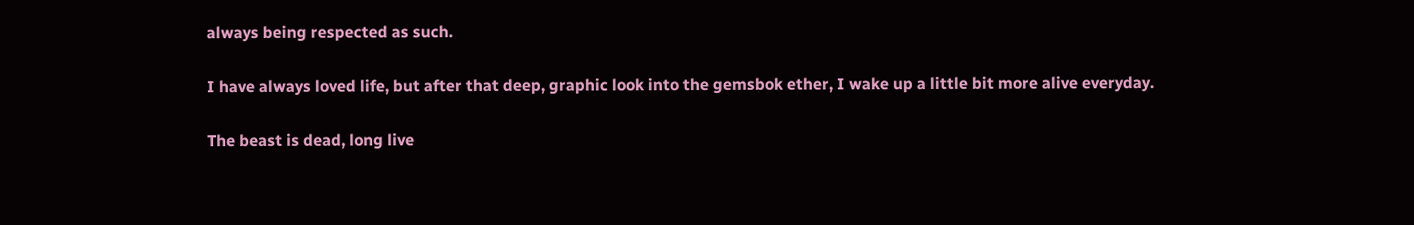always being respected as such.

I have always loved life, but after that deep, graphic look into the gemsbok ether, I wake up a little bit more alive everyday.

The beast is dead, long live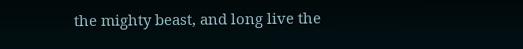the mighty beast, and long live the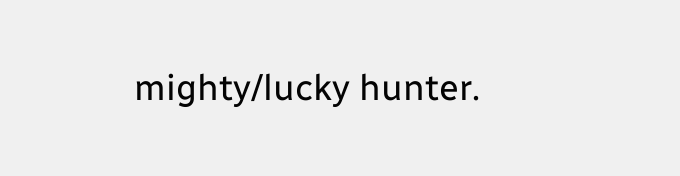mighty/lucky hunter.